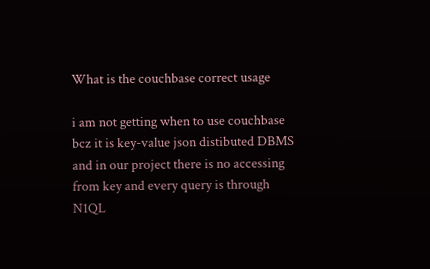What is the couchbase correct usage

i am not getting when to use couchbase bcz it is key-value json distibuted DBMS and in our project there is no accessing from key and every query is through N1QL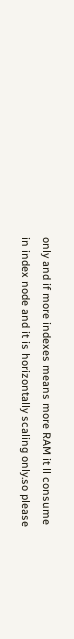only and if more indexes means more RAM it ll consume in index node and it is horizontally scaling only.so please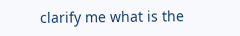clarify me what is the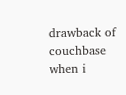drawback of couchbase when i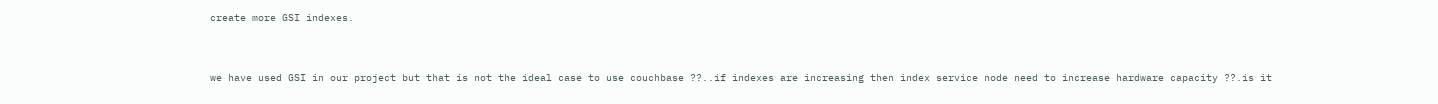create more GSI indexes.


we have used GSI in our project but that is not the ideal case to use couchbase ??..if indexes are increasing then index service node need to increase hardware capacity ??.is it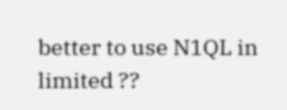better to use N1QL in limited ??